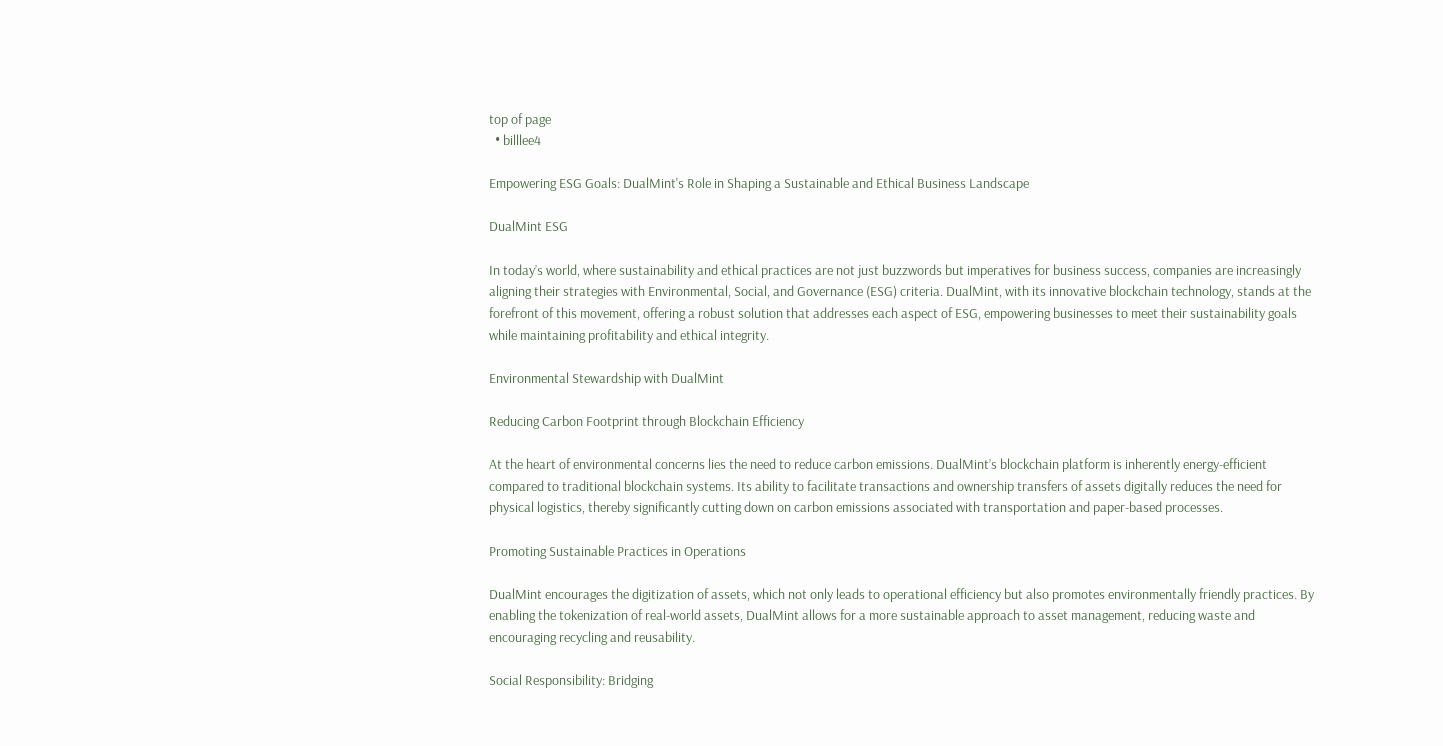top of page
  • billlee4

Empowering ESG Goals: DualMint's Role in Shaping a Sustainable and Ethical Business Landscape

DualMint ESG

In today’s world, where sustainability and ethical practices are not just buzzwords but imperatives for business success, companies are increasingly aligning their strategies with Environmental, Social, and Governance (ESG) criteria. DualMint, with its innovative blockchain technology, stands at the forefront of this movement, offering a robust solution that addresses each aspect of ESG, empowering businesses to meet their sustainability goals while maintaining profitability and ethical integrity.

Environmental Stewardship with DualMint

Reducing Carbon Footprint through Blockchain Efficiency

At the heart of environmental concerns lies the need to reduce carbon emissions. DualMint’s blockchain platform is inherently energy-efficient compared to traditional blockchain systems. Its ability to facilitate transactions and ownership transfers of assets digitally reduces the need for physical logistics, thereby significantly cutting down on carbon emissions associated with transportation and paper-based processes.

Promoting Sustainable Practices in Operations

DualMint encourages the digitization of assets, which not only leads to operational efficiency but also promotes environmentally friendly practices. By enabling the tokenization of real-world assets, DualMint allows for a more sustainable approach to asset management, reducing waste and encouraging recycling and reusability.

Social Responsibility: Bridging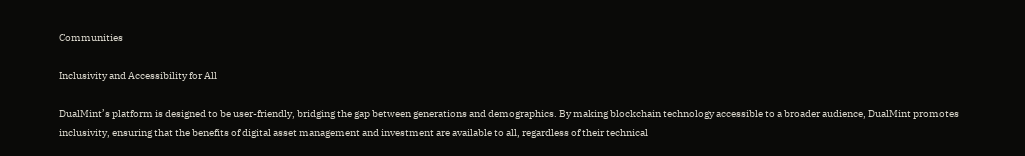Communities

Inclusivity and Accessibility for All

DualMint’s platform is designed to be user-friendly, bridging the gap between generations and demographics. By making blockchain technology accessible to a broader audience, DualMint promotes inclusivity, ensuring that the benefits of digital asset management and investment are available to all, regardless of their technical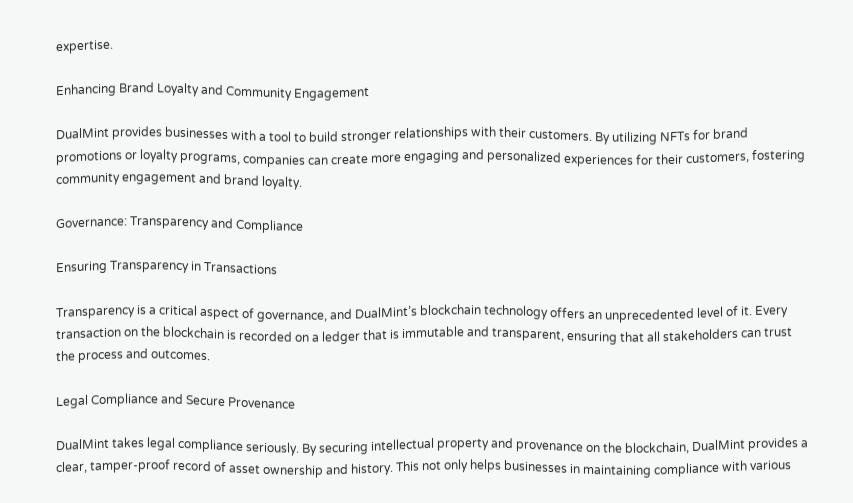expertise.

Enhancing Brand Loyalty and Community Engagement

DualMint provides businesses with a tool to build stronger relationships with their customers. By utilizing NFTs for brand promotions or loyalty programs, companies can create more engaging and personalized experiences for their customers, fostering community engagement and brand loyalty.

Governance: Transparency and Compliance

Ensuring Transparency in Transactions

Transparency is a critical aspect of governance, and DualMint’s blockchain technology offers an unprecedented level of it. Every transaction on the blockchain is recorded on a ledger that is immutable and transparent, ensuring that all stakeholders can trust the process and outcomes.

Legal Compliance and Secure Provenance

DualMint takes legal compliance seriously. By securing intellectual property and provenance on the blockchain, DualMint provides a clear, tamper-proof record of asset ownership and history. This not only helps businesses in maintaining compliance with various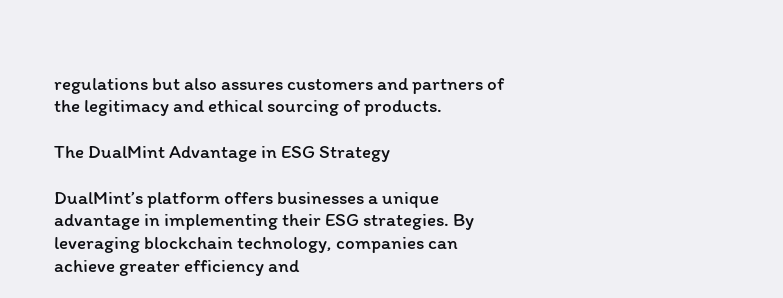regulations but also assures customers and partners of the legitimacy and ethical sourcing of products.

The DualMint Advantage in ESG Strategy

DualMint’s platform offers businesses a unique advantage in implementing their ESG strategies. By leveraging blockchain technology, companies can achieve greater efficiency and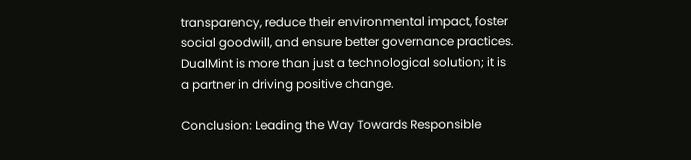transparency, reduce their environmental impact, foster social goodwill, and ensure better governance practices. DualMint is more than just a technological solution; it is a partner in driving positive change.

Conclusion: Leading the Way Towards Responsible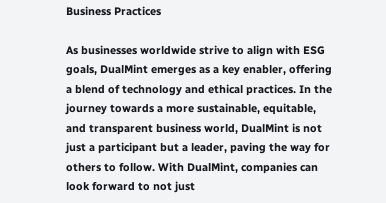Business Practices

As businesses worldwide strive to align with ESG goals, DualMint emerges as a key enabler, offering a blend of technology and ethical practices. In the journey towards a more sustainable, equitable, and transparent business world, DualMint is not just a participant but a leader, paving the way for others to follow. With DualMint, companies can look forward to not just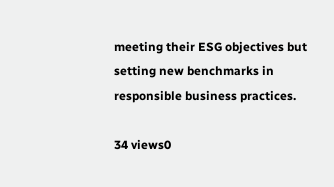meeting their ESG objectives but setting new benchmarks in responsible business practices.

34 views0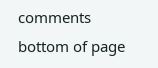comments
bottom of page